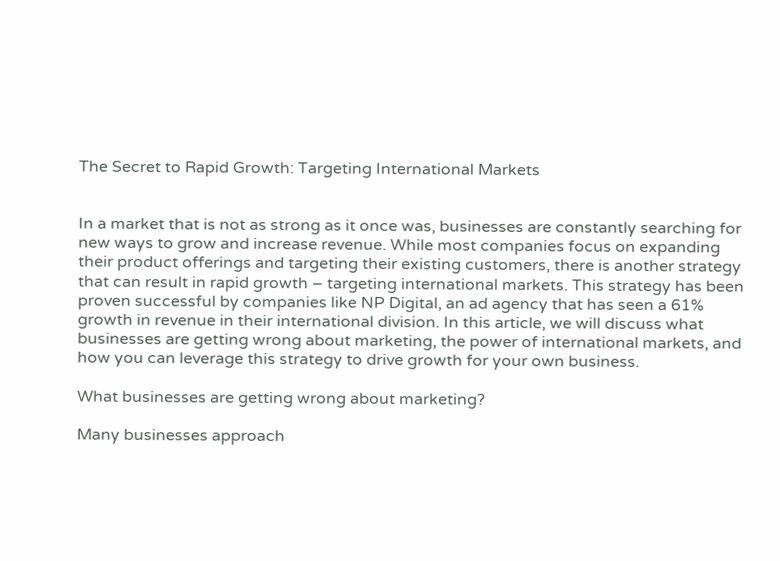The Secret to Rapid Growth: Targeting International Markets


In a market that is not as strong as it once was, businesses are constantly searching for new ways to grow and increase revenue. While most companies focus on expanding their product offerings and targeting their existing customers, there is another strategy that can result in rapid growth – targeting international markets. This strategy has been proven successful by companies like NP Digital, an ad agency that has seen a 61% growth in revenue in their international division. In this article, we will discuss what businesses are getting wrong about marketing, the power of international markets, and how you can leverage this strategy to drive growth for your own business.

What businesses are getting wrong about marketing?

Many businesses approach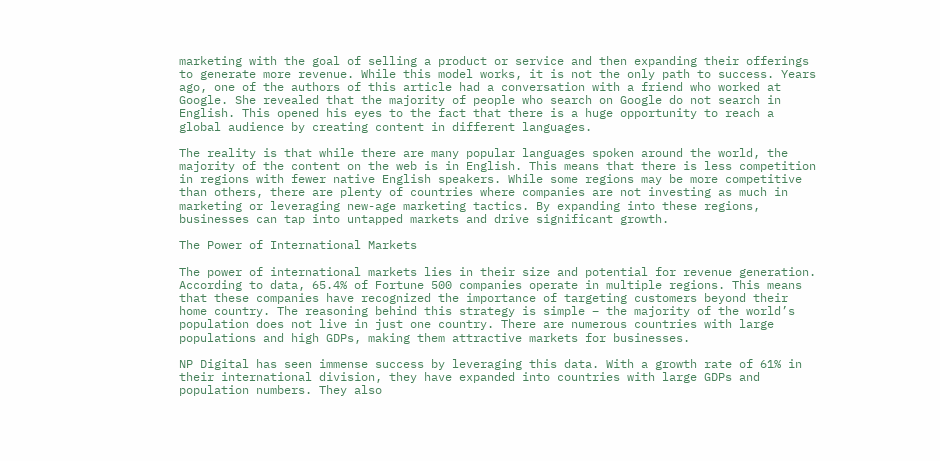marketing with the goal of selling a product or service and then expanding their offerings to generate more revenue. While this model works, it is not the only path to success. Years ago, one of the authors of this article had a conversation with a friend who worked at Google. She revealed that the majority of people who search on Google do not search in English. This opened his eyes to the fact that there is a huge opportunity to reach a global audience by creating content in different languages.

The reality is that while there are many popular languages spoken around the world, the majority of the content on the web is in English. This means that there is less competition in regions with fewer native English speakers. While some regions may be more competitive than others, there are plenty of countries where companies are not investing as much in marketing or leveraging new-age marketing tactics. By expanding into these regions, businesses can tap into untapped markets and drive significant growth.

The Power of International Markets

The power of international markets lies in their size and potential for revenue generation. According to data, 65.4% of Fortune 500 companies operate in multiple regions. This means that these companies have recognized the importance of targeting customers beyond their home country. The reasoning behind this strategy is simple – the majority of the world’s population does not live in just one country. There are numerous countries with large populations and high GDPs, making them attractive markets for businesses.

NP Digital has seen immense success by leveraging this data. With a growth rate of 61% in their international division, they have expanded into countries with large GDPs and population numbers. They also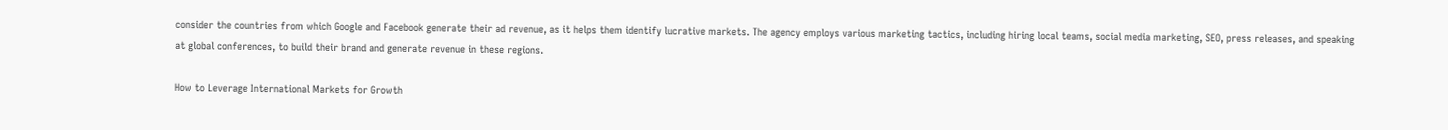consider the countries from which Google and Facebook generate their ad revenue, as it helps them identify lucrative markets. The agency employs various marketing tactics, including hiring local teams, social media marketing, SEO, press releases, and speaking at global conferences, to build their brand and generate revenue in these regions.

How to Leverage International Markets for Growth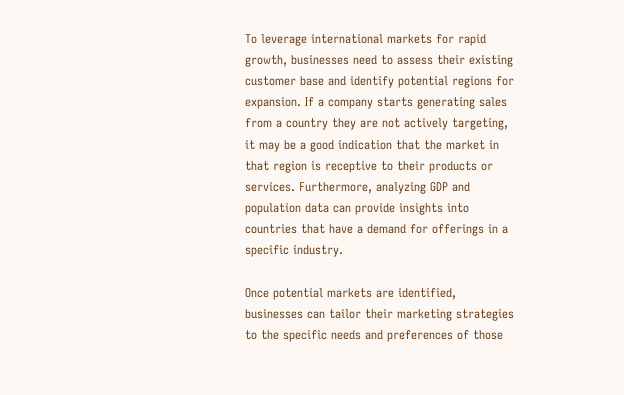To leverage international markets for rapid growth, businesses need to assess their existing customer base and identify potential regions for expansion. If a company starts generating sales from a country they are not actively targeting, it may be a good indication that the market in that region is receptive to their products or services. Furthermore, analyzing GDP and population data can provide insights into countries that have a demand for offerings in a specific industry.

Once potential markets are identified, businesses can tailor their marketing strategies to the specific needs and preferences of those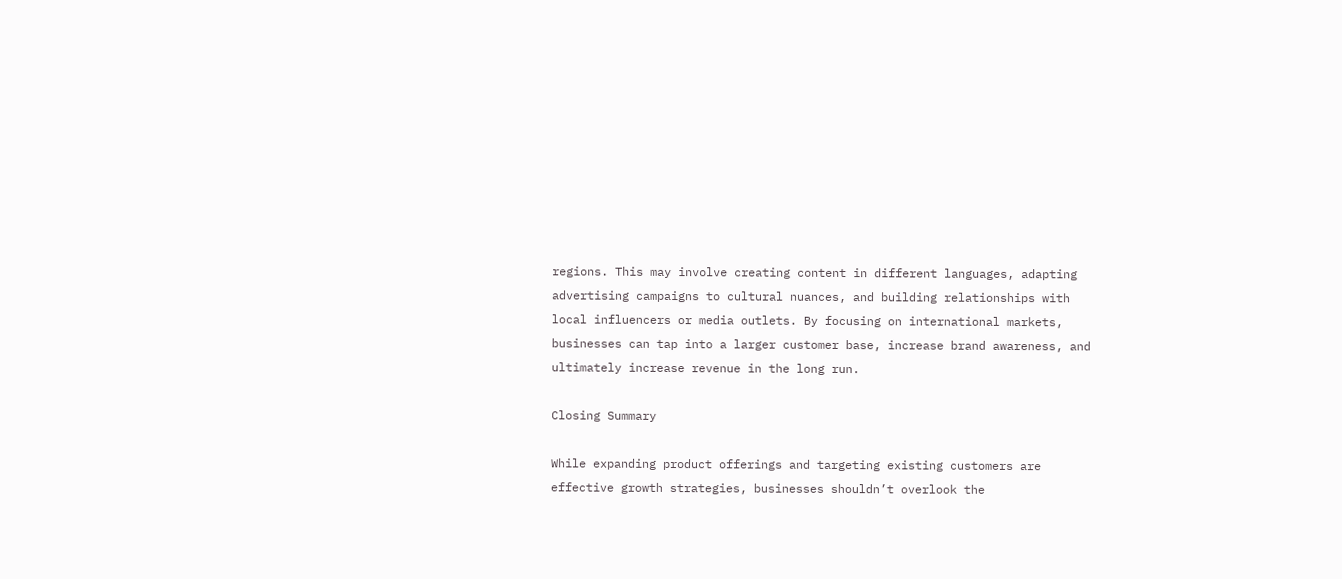regions. This may involve creating content in different languages, adapting advertising campaigns to cultural nuances, and building relationships with local influencers or media outlets. By focusing on international markets, businesses can tap into a larger customer base, increase brand awareness, and ultimately increase revenue in the long run.

Closing Summary

While expanding product offerings and targeting existing customers are effective growth strategies, businesses shouldn’t overlook the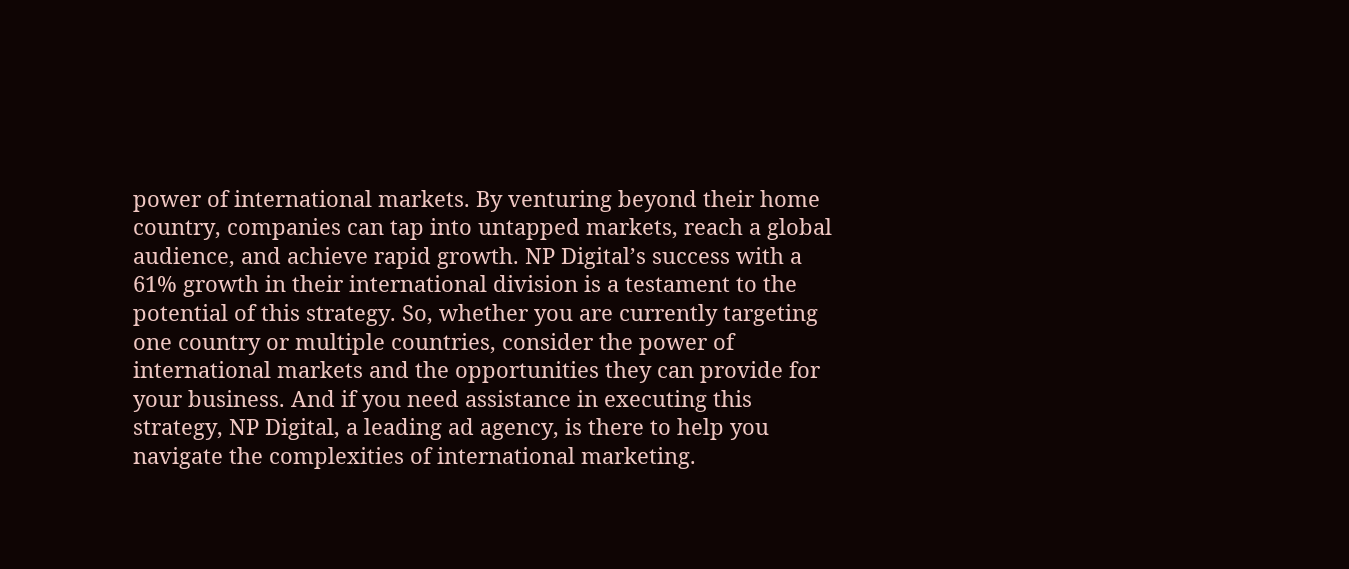power of international markets. By venturing beyond their home country, companies can tap into untapped markets, reach a global audience, and achieve rapid growth. NP Digital’s success with a 61% growth in their international division is a testament to the potential of this strategy. So, whether you are currently targeting one country or multiple countries, consider the power of international markets and the opportunities they can provide for your business. And if you need assistance in executing this strategy, NP Digital, a leading ad agency, is there to help you navigate the complexities of international marketing.